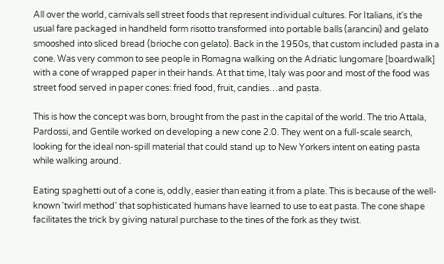All over the world, carnivals sell street foods that represent individual cultures. For Italians, it's the usual fare packaged in handheld form risotto transformed into portable balls (arancini) and gelato smooshed into sliced bread (brioche con gelato). Back in the 1950s, that custom included pasta in a cone. Was very common to see people in Romagna walking on the Adriatic lungomare [boardwalk] with a cone of wrapped paper in their hands. At that time, Italy was poor and most of the food was street food served in paper cones: fried food, fruit, candies…and pasta.

This is how the concept was born, brought from the past in the capital of the world. The trio Attala, Pardossi, and Gentile worked on developing a new cone 2.0. They went on a full-scale search, looking for the ideal non-spill material that could stand up to New Yorkers intent on eating pasta while walking around.

Eating spaghetti out of a cone is, oddly, easier than eating it from a plate. This is because of the well-known 'twirl method' that sophisticated humans have learned to use to eat pasta. The cone shape facilitates the trick by giving natural purchase to the tines of the fork as they twist.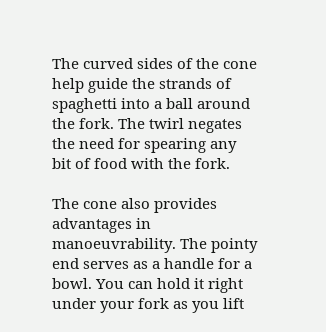The curved sides of the cone help guide the strands of spaghetti into a ball around the fork. The twirl negates the need for spearing any bit of food with the fork.

The cone also provides advantages in manoeuvrability. The pointy end serves as a handle for a bowl. You can hold it right under your fork as you lift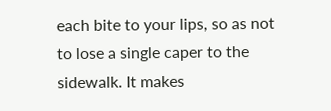each bite to your lips, so as not to lose a single caper to the sidewalk. It makes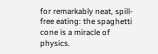for remarkably neat, spill-free eating: the spaghetti cone is a miracle of physics.